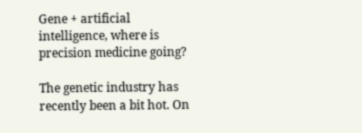Gene + artificial intelligence, where is precision medicine going?

The genetic industry has recently been a bit hot. On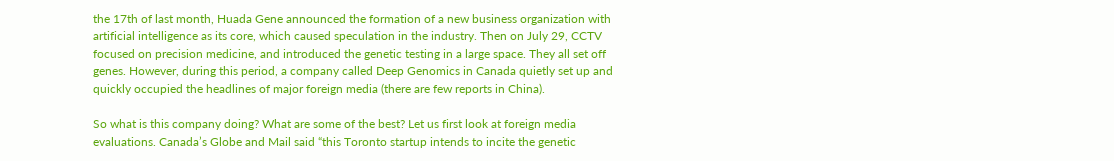the 17th of last month, Huada Gene announced the formation of a new business organization with artificial intelligence as its core, which caused speculation in the industry. Then on July 29, CCTV focused on precision medicine, and introduced the genetic testing in a large space. They all set off genes. However, during this period, a company called Deep Genomics in Canada quietly set up and quickly occupied the headlines of major foreign media (there are few reports in China).

So what is this company doing? What are some of the best? Let us first look at foreign media evaluations. Canada’s Globe and Mail said “this Toronto startup intends to incite the genetic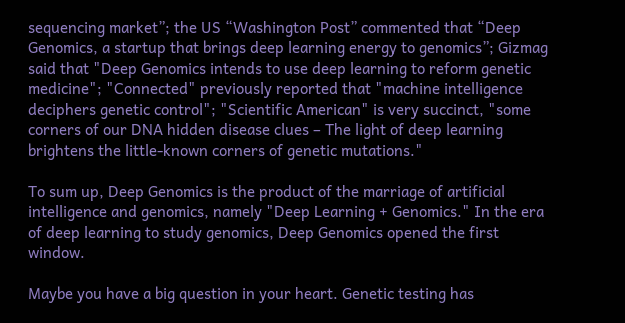sequencing market”; the US “Washington Post” commented that “Deep Genomics, a startup that brings deep learning energy to genomics”; Gizmag said that "Deep Genomics intends to use deep learning to reform genetic medicine"; "Connected" previously reported that "machine intelligence deciphers genetic control"; "Scientific American" is very succinct, "some corners of our DNA hidden disease clues – The light of deep learning brightens the little-known corners of genetic mutations."

To sum up, Deep Genomics is the product of the marriage of artificial intelligence and genomics, namely "Deep Learning + Genomics." In the era of deep learning to study genomics, Deep Genomics opened the first window.

Maybe you have a big question in your heart. Genetic testing has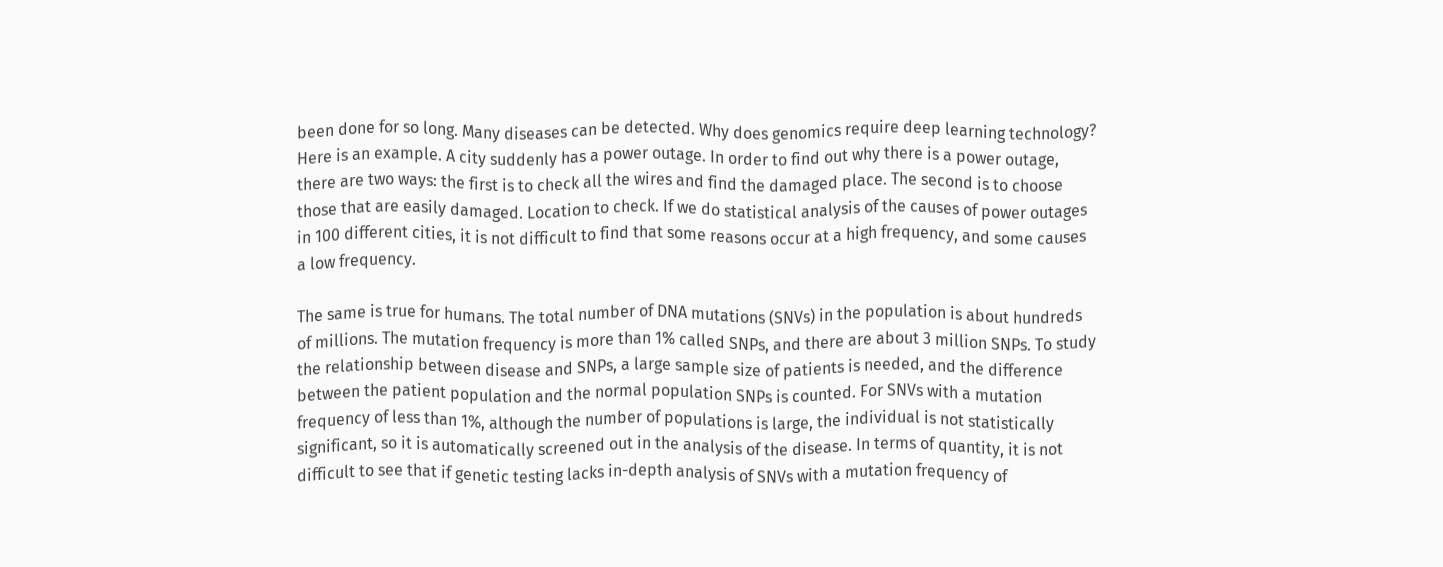been done for so long. Many diseases can be detected. Why does genomics require deep learning technology? Here is an example. A city suddenly has a power outage. In order to find out why there is a power outage, there are two ways: the first is to check all the wires and find the damaged place. The second is to choose those that are easily damaged. Location to check. If we do statistical analysis of the causes of power outages in 100 different cities, it is not difficult to find that some reasons occur at a high frequency, and some causes a low frequency.

The same is true for humans. The total number of DNA mutations (SNVs) in the population is about hundreds of millions. The mutation frequency is more than 1% called SNPs, and there are about 3 million SNPs. To study the relationship between disease and SNPs, a large sample size of patients is needed, and the difference between the patient population and the normal population SNPs is counted. For SNVs with a mutation frequency of less than 1%, although the number of populations is large, the individual is not statistically significant, so it is automatically screened out in the analysis of the disease. In terms of quantity, it is not difficult to see that if genetic testing lacks in-depth analysis of SNVs with a mutation frequency of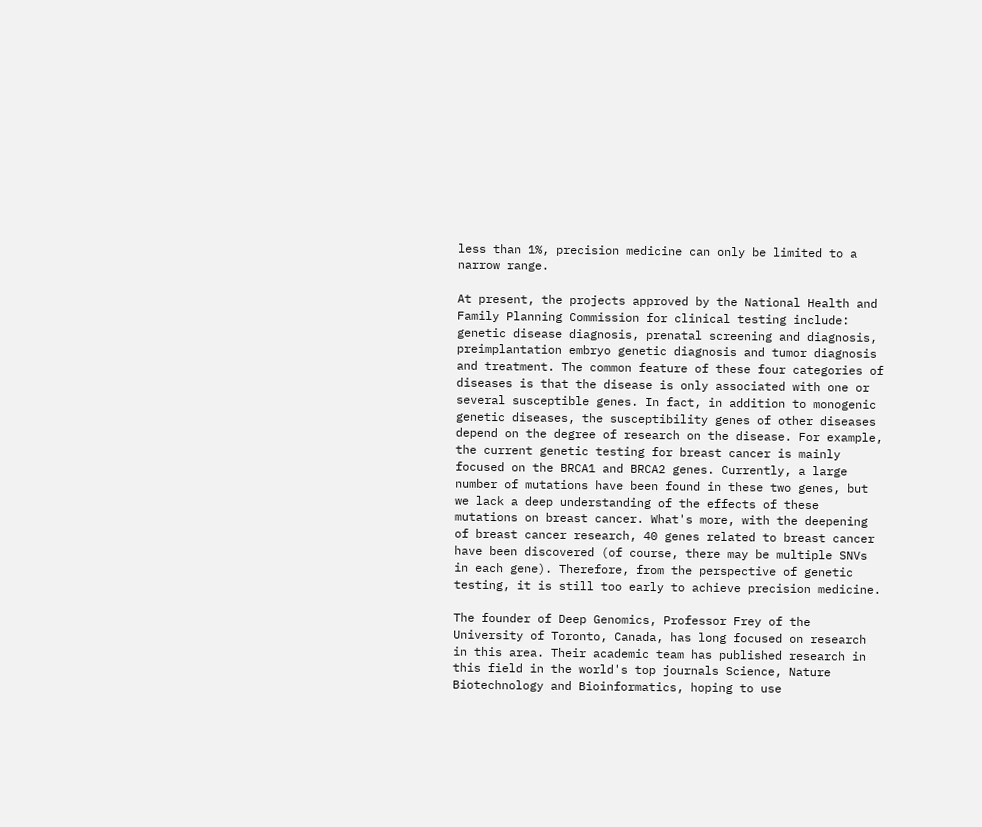less than 1%, precision medicine can only be limited to a narrow range.

At present, the projects approved by the National Health and Family Planning Commission for clinical testing include: genetic disease diagnosis, prenatal screening and diagnosis, preimplantation embryo genetic diagnosis and tumor diagnosis and treatment. The common feature of these four categories of diseases is that the disease is only associated with one or several susceptible genes. In fact, in addition to monogenic genetic diseases, the susceptibility genes of other diseases depend on the degree of research on the disease. For example, the current genetic testing for breast cancer is mainly focused on the BRCA1 and BRCA2 genes. Currently, a large number of mutations have been found in these two genes, but we lack a deep understanding of the effects of these mutations on breast cancer. What's more, with the deepening of breast cancer research, 40 genes related to breast cancer have been discovered (of course, there may be multiple SNVs in each gene). Therefore, from the perspective of genetic testing, it is still too early to achieve precision medicine.

The founder of Deep Genomics, Professor Frey of the University of Toronto, Canada, has long focused on research in this area. Their academic team has published research in this field in the world's top journals Science, Nature Biotechnology and Bioinformatics, hoping to use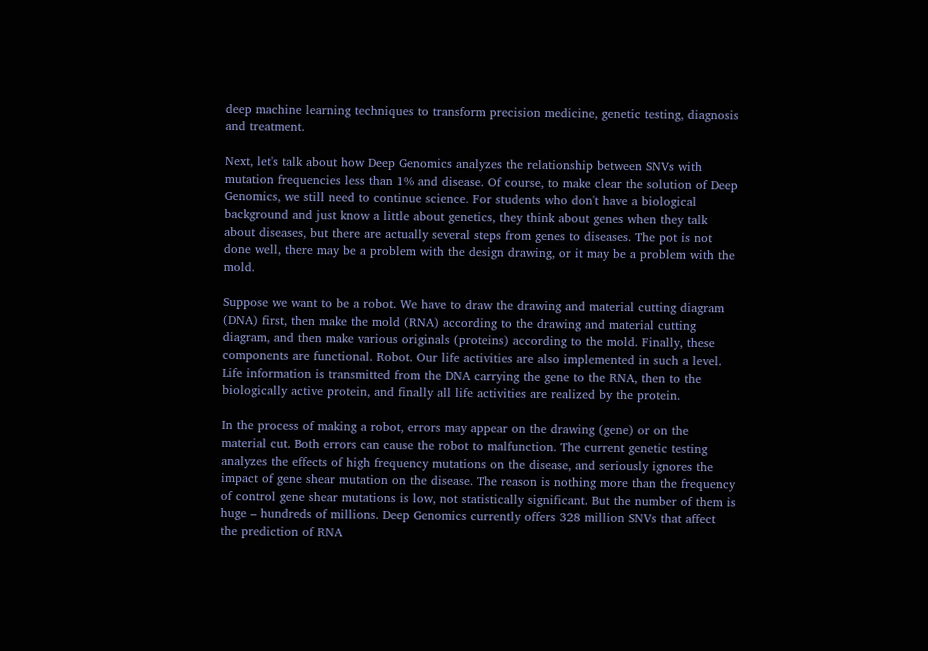deep machine learning techniques to transform precision medicine, genetic testing, diagnosis and treatment.

Next, let's talk about how Deep Genomics analyzes the relationship between SNVs with mutation frequencies less than 1% and disease. Of course, to make clear the solution of Deep Genomics, we still need to continue science. For students who don't have a biological background and just know a little about genetics, they think about genes when they talk about diseases, but there are actually several steps from genes to diseases. The pot is not done well, there may be a problem with the design drawing, or it may be a problem with the mold.

Suppose we want to be a robot. We have to draw the drawing and material cutting diagram (DNA) first, then make the mold (RNA) according to the drawing and material cutting diagram, and then make various originals (proteins) according to the mold. Finally, these components are functional. Robot. Our life activities are also implemented in such a level. Life information is transmitted from the DNA carrying the gene to the RNA, then to the biologically active protein, and finally all life activities are realized by the protein.

In the process of making a robot, errors may appear on the drawing (gene) or on the material cut. Both errors can cause the robot to malfunction. The current genetic testing analyzes the effects of high frequency mutations on the disease, and seriously ignores the impact of gene shear mutation on the disease. The reason is nothing more than the frequency of control gene shear mutations is low, not statistically significant. But the number of them is huge – hundreds of millions. Deep Genomics currently offers 328 million SNVs that affect the prediction of RNA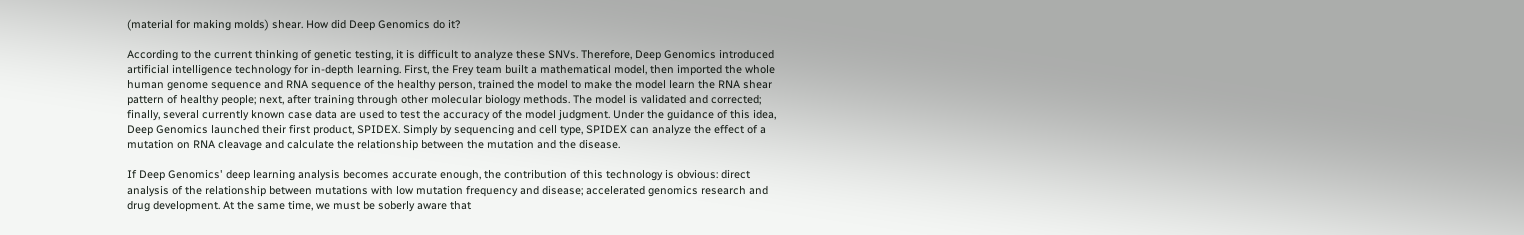(material for making molds) shear. How did Deep Genomics do it?

According to the current thinking of genetic testing, it is difficult to analyze these SNVs. Therefore, Deep Genomics introduced artificial intelligence technology for in-depth learning. First, the Frey team built a mathematical model, then imported the whole human genome sequence and RNA sequence of the healthy person, trained the model to make the model learn the RNA shear pattern of healthy people; next, after training through other molecular biology methods. The model is validated and corrected; finally, several currently known case data are used to test the accuracy of the model judgment. Under the guidance of this idea, Deep Genomics launched their first product, SPIDEX. Simply by sequencing and cell type, SPIDEX can analyze the effect of a mutation on RNA cleavage and calculate the relationship between the mutation and the disease.

If Deep Genomics' deep learning analysis becomes accurate enough, the contribution of this technology is obvious: direct analysis of the relationship between mutations with low mutation frequency and disease; accelerated genomics research and drug development. At the same time, we must be soberly aware that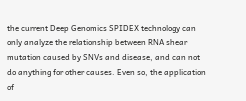the current Deep Genomics SPIDEX technology can only analyze the relationship between RNA shear mutation caused by SNVs and disease, and can not do anything for other causes. Even so, the application of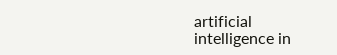artificial intelligence in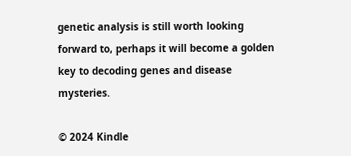genetic analysis is still worth looking forward to, perhaps it will become a golden key to decoding genes and disease mysteries.

© 2024 Kindle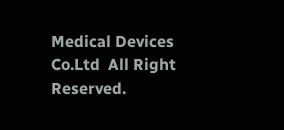Medical Devices Co.Ltd  All Right Reserved.